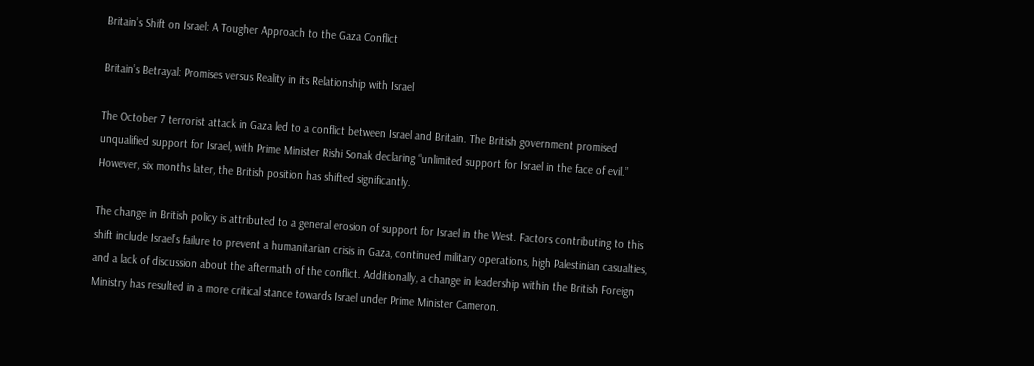Britain’s Shift on Israel: A Tougher Approach to the Gaza Conflict

Britain’s Betrayal: Promises versus Reality in its Relationship with Israel

The October 7 terrorist attack in Gaza led to a conflict between Israel and Britain. The British government promised unqualified support for Israel, with Prime Minister Rishi Sonak declaring “unlimited support for Israel in the face of evil.” However, six months later, the British position has shifted significantly.

The change in British policy is attributed to a general erosion of support for Israel in the West. Factors contributing to this shift include Israel’s failure to prevent a humanitarian crisis in Gaza, continued military operations, high Palestinian casualties, and a lack of discussion about the aftermath of the conflict. Additionally, a change in leadership within the British Foreign Ministry has resulted in a more critical stance towards Israel under Prime Minister Cameron.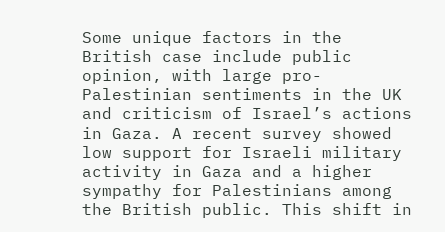Some unique factors in the British case include public opinion, with large pro-Palestinian sentiments in the UK and criticism of Israel’s actions in Gaza. A recent survey showed low support for Israeli military activity in Gaza and a higher sympathy for Palestinians among the British public. This shift in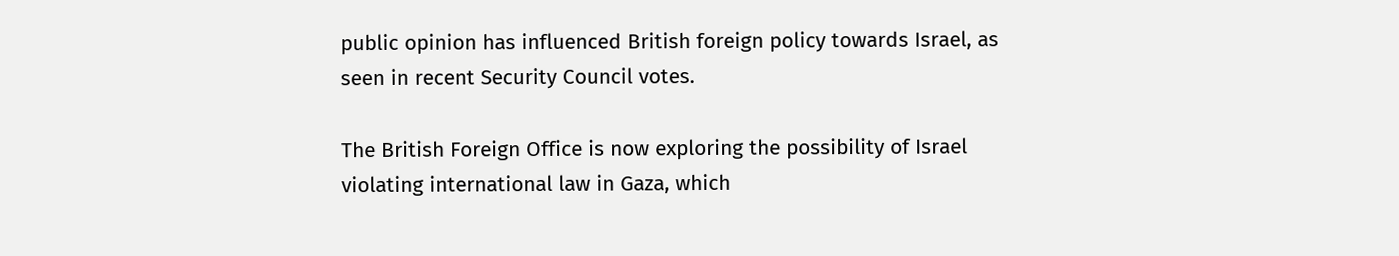public opinion has influenced British foreign policy towards Israel, as seen in recent Security Council votes.

The British Foreign Office is now exploring the possibility of Israel violating international law in Gaza, which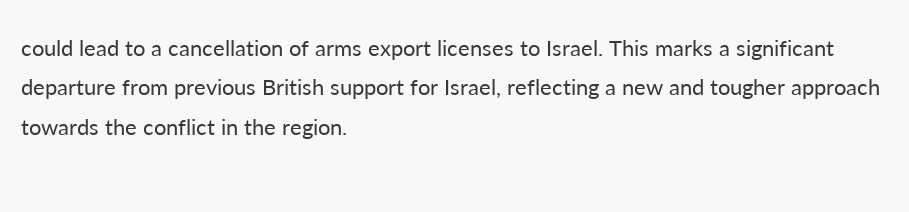could lead to a cancellation of arms export licenses to Israel. This marks a significant departure from previous British support for Israel, reflecting a new and tougher approach towards the conflict in the region.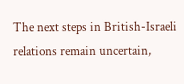The next steps in British-Israeli relations remain uncertain,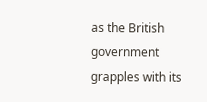as the British government grapples with its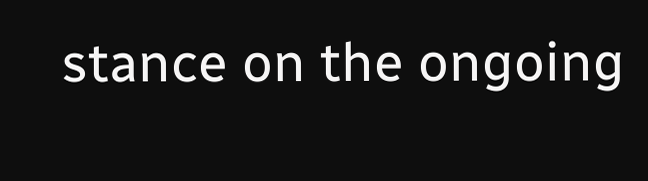stance on the ongoing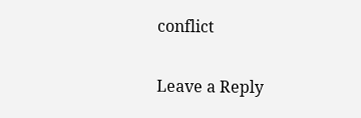conflict

Leave a Reply